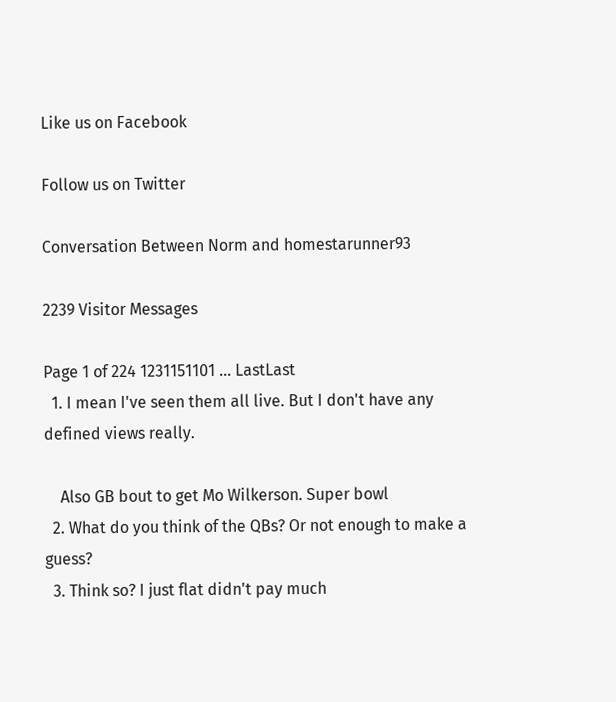Like us on Facebook

Follow us on Twitter

Conversation Between Norm and homestarunner93

2239 Visitor Messages

Page 1 of 224 1231151101 ... LastLast
  1. I mean I've seen them all live. But I don't have any defined views really.

    Also GB bout to get Mo Wilkerson. Super bowl
  2. What do you think of the QBs? Or not enough to make a guess?
  3. Think so? I just flat didn't pay much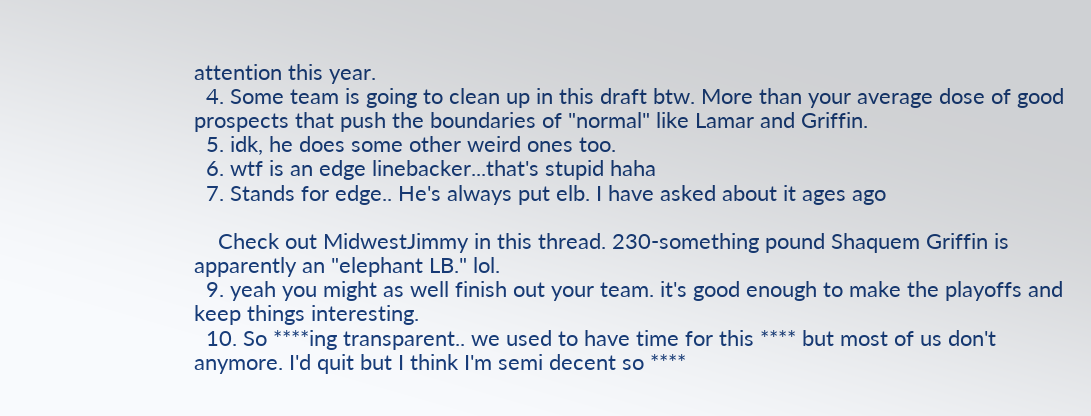attention this year.
  4. Some team is going to clean up in this draft btw. More than your average dose of good prospects that push the boundaries of "normal" like Lamar and Griffin.
  5. idk, he does some other weird ones too.
  6. wtf is an edge linebacker...that's stupid haha
  7. Stands for edge.. He's always put elb. I have asked about it ages ago

    Check out MidwestJimmy in this thread. 230-something pound Shaquem Griffin is apparently an "elephant LB." lol.
  9. yeah you might as well finish out your team. it's good enough to make the playoffs and keep things interesting.
  10. So ****ing transparent.. we used to have time for this **** but most of us don't anymore. I'd quit but I think I'm semi decent so ****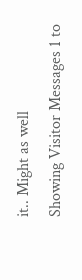it.. Might as well
Showing Visitor Messages 1 to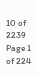10 of 2239
Page 1 of 224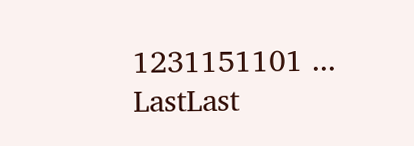1231151101 ... LastLast